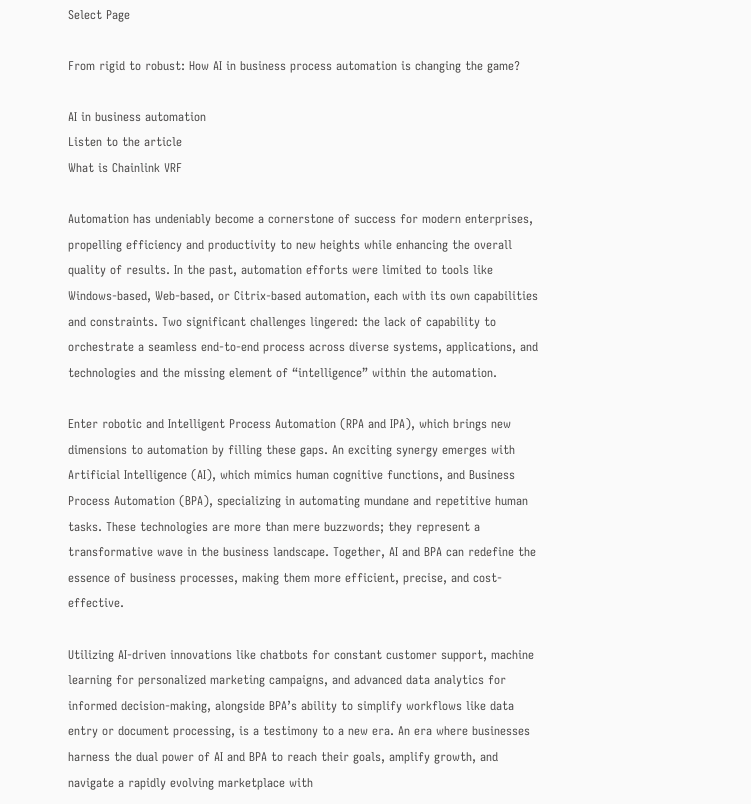Select Page

From rigid to robust: How AI in business process automation is changing the game?

AI in business automation
Listen to the article
What is Chainlink VRF

Automation has undeniably become a cornerstone of success for modern enterprises, propelling efficiency and productivity to new heights while enhancing the overall quality of results. In the past, automation efforts were limited to tools like Windows-based, Web-based, or Citrix-based automation, each with its own capabilities and constraints. Two significant challenges lingered: the lack of capability to orchestrate a seamless end-to-end process across diverse systems, applications, and technologies and the missing element of “intelligence” within the automation.

Enter robotic and Intelligent Process Automation (RPA and IPA), which brings new dimensions to automation by filling these gaps. An exciting synergy emerges with Artificial Intelligence (AI), which mimics human cognitive functions, and Business Process Automation (BPA), specializing in automating mundane and repetitive human tasks. These technologies are more than mere buzzwords; they represent a transformative wave in the business landscape. Together, AI and BPA can redefine the essence of business processes, making them more efficient, precise, and cost-effective.

Utilizing AI-driven innovations like chatbots for constant customer support, machine learning for personalized marketing campaigns, and advanced data analytics for informed decision-making, alongside BPA’s ability to simplify workflows like data entry or document processing, is a testimony to a new era. An era where businesses harness the dual power of AI and BPA to reach their goals, amplify growth, and navigate a rapidly evolving marketplace with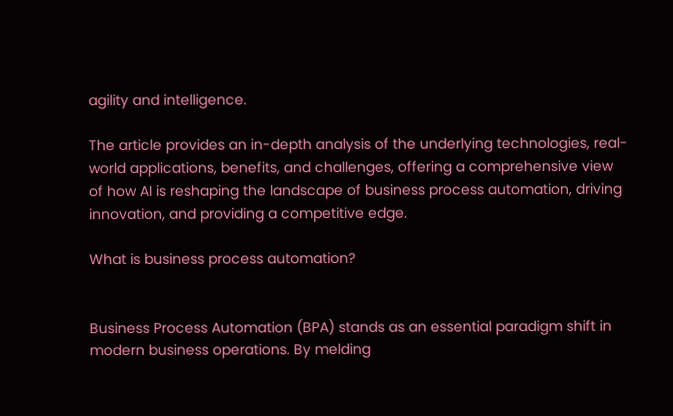agility and intelligence.

The article provides an in-depth analysis of the underlying technologies, real-world applications, benefits, and challenges, offering a comprehensive view of how AI is reshaping the landscape of business process automation, driving innovation, and providing a competitive edge.

What is business process automation?


Business Process Automation (BPA) stands as an essential paradigm shift in modern business operations. By melding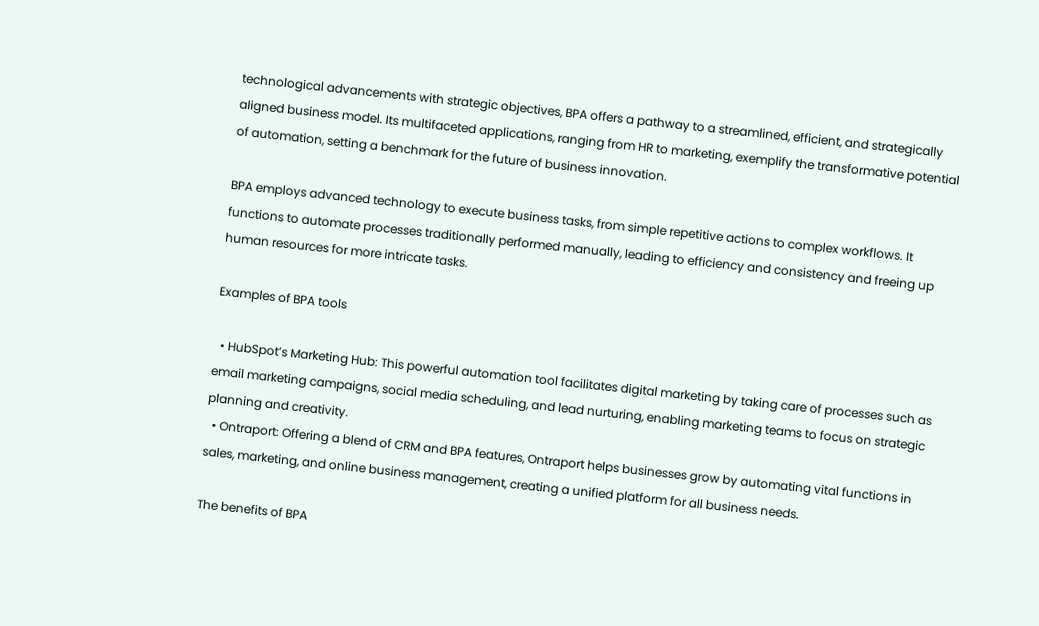technological advancements with strategic objectives, BPA offers a pathway to a streamlined, efficient, and strategically aligned business model. Its multifaceted applications, ranging from HR to marketing, exemplify the transformative potential of automation, setting a benchmark for the future of business innovation.

BPA employs advanced technology to execute business tasks, from simple repetitive actions to complex workflows. It functions to automate processes traditionally performed manually, leading to efficiency and consistency and freeing up human resources for more intricate tasks.

Examples of BPA tools

  • HubSpot’s Marketing Hub: This powerful automation tool facilitates digital marketing by taking care of processes such as email marketing campaigns, social media scheduling, and lead nurturing, enabling marketing teams to focus on strategic planning and creativity.
  • Ontraport: Offering a blend of CRM and BPA features, Ontraport helps businesses grow by automating vital functions in sales, marketing, and online business management, creating a unified platform for all business needs.

The benefits of BPA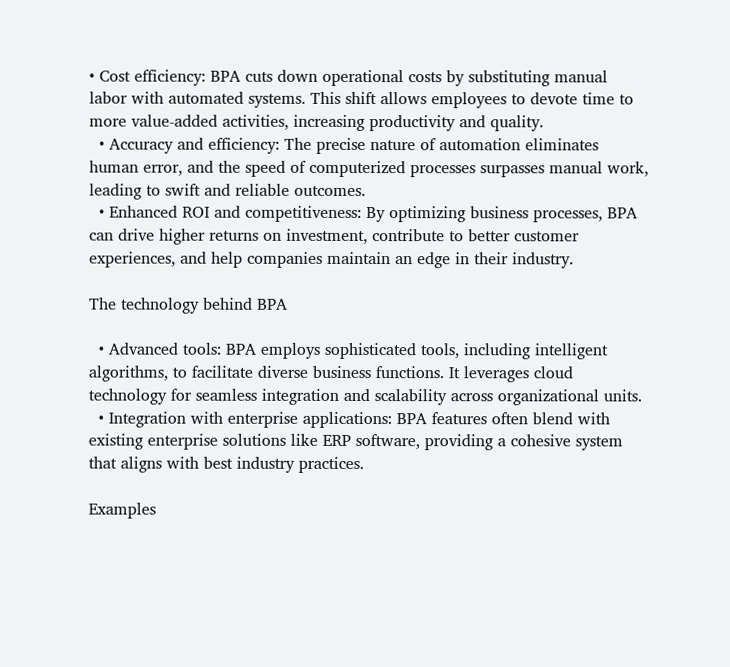• Cost efficiency: BPA cuts down operational costs by substituting manual labor with automated systems. This shift allows employees to devote time to more value-added activities, increasing productivity and quality.
  • Accuracy and efficiency: The precise nature of automation eliminates human error, and the speed of computerized processes surpasses manual work, leading to swift and reliable outcomes.
  • Enhanced ROI and competitiveness: By optimizing business processes, BPA can drive higher returns on investment, contribute to better customer experiences, and help companies maintain an edge in their industry.

The technology behind BPA

  • Advanced tools: BPA employs sophisticated tools, including intelligent algorithms, to facilitate diverse business functions. It leverages cloud technology for seamless integration and scalability across organizational units.
  • Integration with enterprise applications: BPA features often blend with existing enterprise solutions like ERP software, providing a cohesive system that aligns with best industry practices.

Examples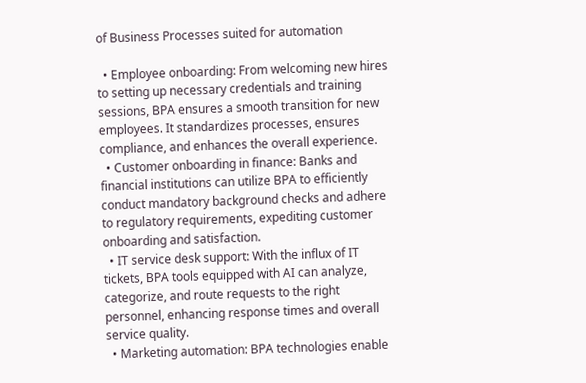of Business Processes suited for automation

  • Employee onboarding: From welcoming new hires to setting up necessary credentials and training sessions, BPA ensures a smooth transition for new employees. It standardizes processes, ensures compliance, and enhances the overall experience.
  • Customer onboarding in finance: Banks and financial institutions can utilize BPA to efficiently conduct mandatory background checks and adhere to regulatory requirements, expediting customer onboarding and satisfaction.
  • IT service desk support: With the influx of IT tickets, BPA tools equipped with AI can analyze, categorize, and route requests to the right personnel, enhancing response times and overall service quality.
  • Marketing automation: BPA technologies enable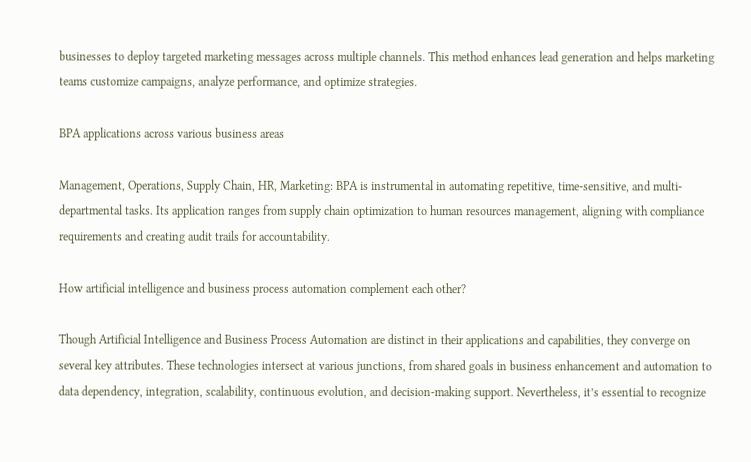businesses to deploy targeted marketing messages across multiple channels. This method enhances lead generation and helps marketing teams customize campaigns, analyze performance, and optimize strategies.

BPA applications across various business areas

Management, Operations, Supply Chain, HR, Marketing: BPA is instrumental in automating repetitive, time-sensitive, and multi-departmental tasks. Its application ranges from supply chain optimization to human resources management, aligning with compliance requirements and creating audit trails for accountability.

How artificial intelligence and business process automation complement each other?

Though Artificial Intelligence and Business Process Automation are distinct in their applications and capabilities, they converge on several key attributes. These technologies intersect at various junctions, from shared goals in business enhancement and automation to data dependency, integration, scalability, continuous evolution, and decision-making support. Nevertheless, it’s essential to recognize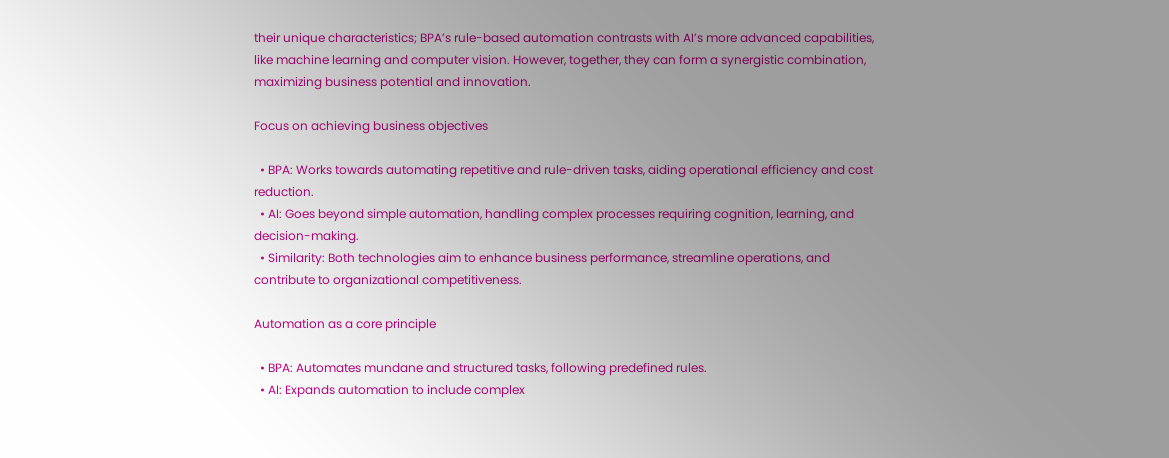their unique characteristics; BPA’s rule-based automation contrasts with AI’s more advanced capabilities, like machine learning and computer vision. However, together, they can form a synergistic combination, maximizing business potential and innovation.

Focus on achieving business objectives

  • BPA: Works towards automating repetitive and rule-driven tasks, aiding operational efficiency and cost reduction.
  • AI: Goes beyond simple automation, handling complex processes requiring cognition, learning, and decision-making.
  • Similarity: Both technologies aim to enhance business performance, streamline operations, and contribute to organizational competitiveness.

Automation as a core principle

  • BPA: Automates mundane and structured tasks, following predefined rules.
  • AI: Expands automation to include complex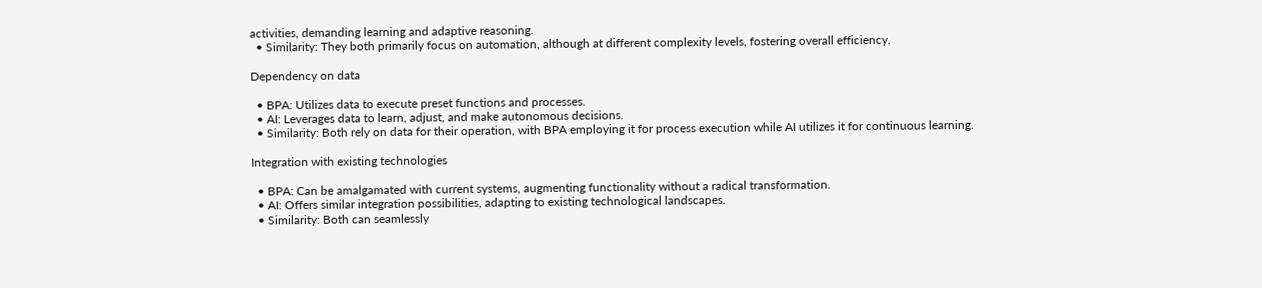activities, demanding learning and adaptive reasoning.
  • Similarity: They both primarily focus on automation, although at different complexity levels, fostering overall efficiency.

Dependency on data

  • BPA: Utilizes data to execute preset functions and processes.
  • AI: Leverages data to learn, adjust, and make autonomous decisions.
  • Similarity: Both rely on data for their operation, with BPA employing it for process execution while AI utilizes it for continuous learning.

Integration with existing technologies

  • BPA: Can be amalgamated with current systems, augmenting functionality without a radical transformation.
  • AI: Offers similar integration possibilities, adapting to existing technological landscapes.
  • Similarity: Both can seamlessly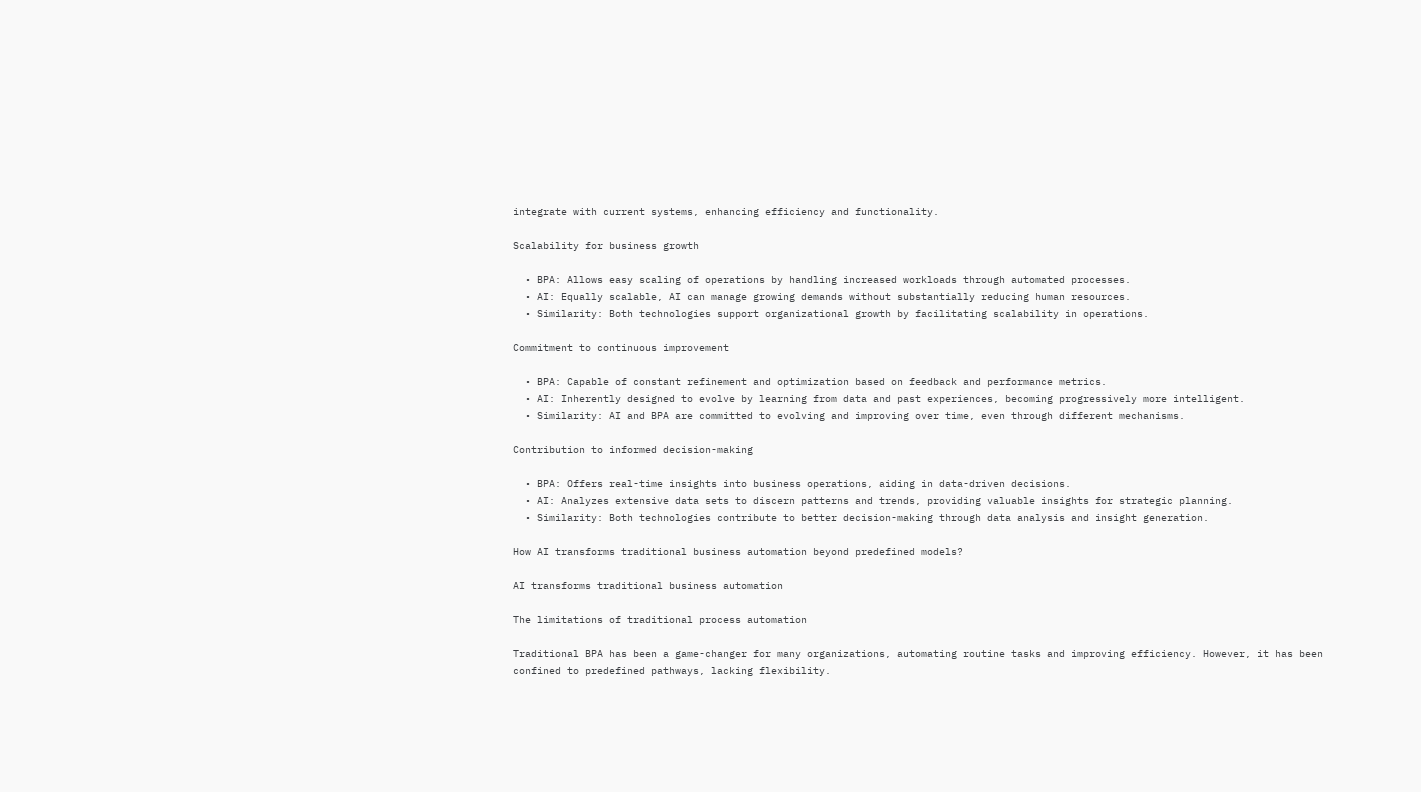integrate with current systems, enhancing efficiency and functionality.

Scalability for business growth

  • BPA: Allows easy scaling of operations by handling increased workloads through automated processes.
  • AI: Equally scalable, AI can manage growing demands without substantially reducing human resources.
  • Similarity: Both technologies support organizational growth by facilitating scalability in operations.

Commitment to continuous improvement

  • BPA: Capable of constant refinement and optimization based on feedback and performance metrics.
  • AI: Inherently designed to evolve by learning from data and past experiences, becoming progressively more intelligent.
  • Similarity: AI and BPA are committed to evolving and improving over time, even through different mechanisms.

Contribution to informed decision-making

  • BPA: Offers real-time insights into business operations, aiding in data-driven decisions.
  • AI: Analyzes extensive data sets to discern patterns and trends, providing valuable insights for strategic planning.
  • Similarity: Both technologies contribute to better decision-making through data analysis and insight generation.

How AI transforms traditional business automation beyond predefined models?

AI transforms traditional business automation

The limitations of traditional process automation

Traditional BPA has been a game-changer for many organizations, automating routine tasks and improving efficiency. However, it has been confined to predefined pathways, lacking flexibility.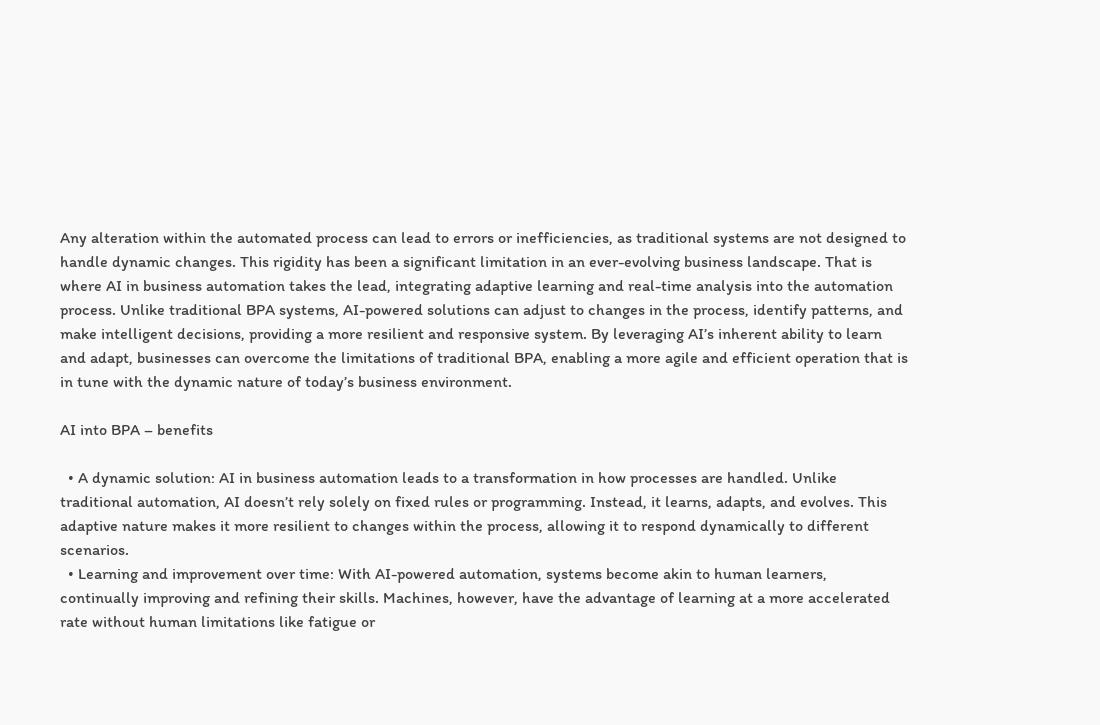Any alteration within the automated process can lead to errors or inefficiencies, as traditional systems are not designed to handle dynamic changes. This rigidity has been a significant limitation in an ever-evolving business landscape. That is where AI in business automation takes the lead, integrating adaptive learning and real-time analysis into the automation process. Unlike traditional BPA systems, AI-powered solutions can adjust to changes in the process, identify patterns, and make intelligent decisions, providing a more resilient and responsive system. By leveraging AI’s inherent ability to learn and adapt, businesses can overcome the limitations of traditional BPA, enabling a more agile and efficient operation that is in tune with the dynamic nature of today’s business environment.

AI into BPA – benefits

  • A dynamic solution: AI in business automation leads to a transformation in how processes are handled. Unlike traditional automation, AI doesn’t rely solely on fixed rules or programming. Instead, it learns, adapts, and evolves. This adaptive nature makes it more resilient to changes within the process, allowing it to respond dynamically to different scenarios.
  • Learning and improvement over time: With AI-powered automation, systems become akin to human learners, continually improving and refining their skills. Machines, however, have the advantage of learning at a more accelerated rate without human limitations like fatigue or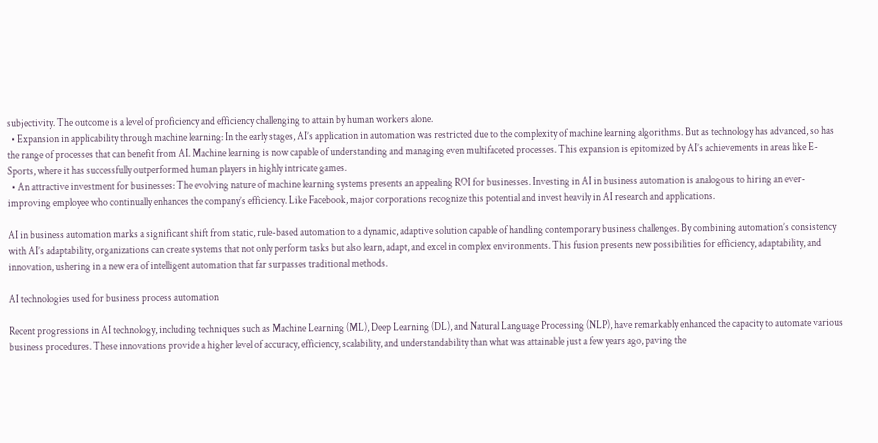subjectivity. The outcome is a level of proficiency and efficiency challenging to attain by human workers alone.
  • Expansion in applicability through machine learning: In the early stages, AI’s application in automation was restricted due to the complexity of machine learning algorithms. But as technology has advanced, so has the range of processes that can benefit from AI. Machine learning is now capable of understanding and managing even multifaceted processes. This expansion is epitomized by AI’s achievements in areas like E-Sports, where it has successfully outperformed human players in highly intricate games.
  • An attractive investment for businesses: The evolving nature of machine learning systems presents an appealing ROI for businesses. Investing in AI in business automation is analogous to hiring an ever-improving employee who continually enhances the company’s efficiency. Like Facebook, major corporations recognize this potential and invest heavily in AI research and applications.

AI in business automation marks a significant shift from static, rule-based automation to a dynamic, adaptive solution capable of handling contemporary business challenges. By combining automation’s consistency with AI’s adaptability, organizations can create systems that not only perform tasks but also learn, adapt, and excel in complex environments. This fusion presents new possibilities for efficiency, adaptability, and innovation, ushering in a new era of intelligent automation that far surpasses traditional methods.

AI technologies used for business process automation

Recent progressions in AI technology, including techniques such as Machine Learning (ML), Deep Learning (DL), and Natural Language Processing (NLP), have remarkably enhanced the capacity to automate various business procedures. These innovations provide a higher level of accuracy, efficiency, scalability, and understandability than what was attainable just a few years ago, paving the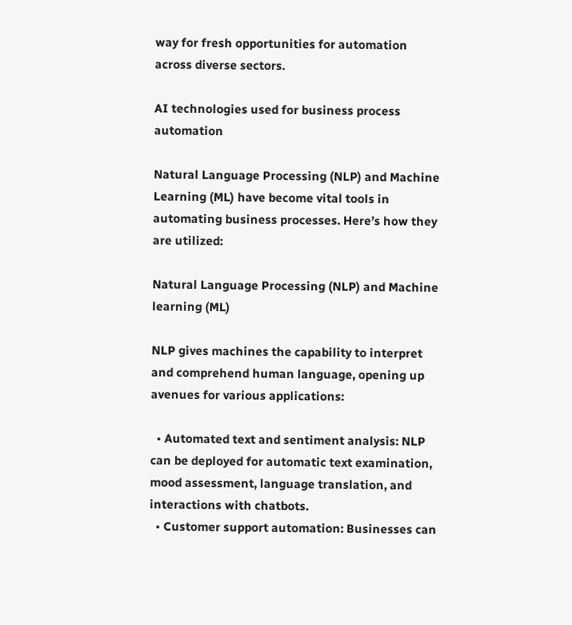way for fresh opportunities for automation across diverse sectors.

AI technologies used for business process automation

Natural Language Processing (NLP) and Machine Learning (ML) have become vital tools in automating business processes. Here’s how they are utilized:

Natural Language Processing (NLP) and Machine learning (ML)

NLP gives machines the capability to interpret and comprehend human language, opening up avenues for various applications:

  • Automated text and sentiment analysis: NLP can be deployed for automatic text examination, mood assessment, language translation, and interactions with chatbots.
  • Customer support automation: Businesses can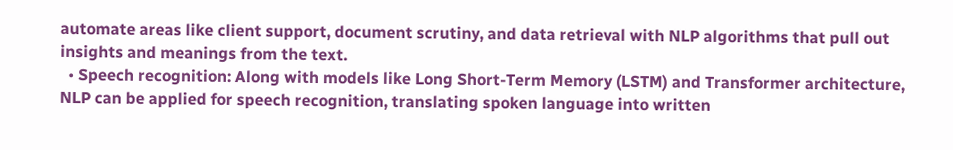automate areas like client support, document scrutiny, and data retrieval with NLP algorithms that pull out insights and meanings from the text.
  • Speech recognition: Along with models like Long Short-Term Memory (LSTM) and Transformer architecture, NLP can be applied for speech recognition, translating spoken language into written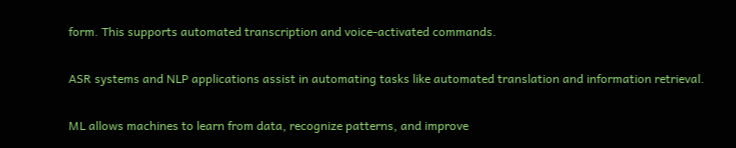form. This supports automated transcription and voice-activated commands.

ASR systems and NLP applications assist in automating tasks like automated translation and information retrieval.

ML allows machines to learn from data, recognize patterns, and improve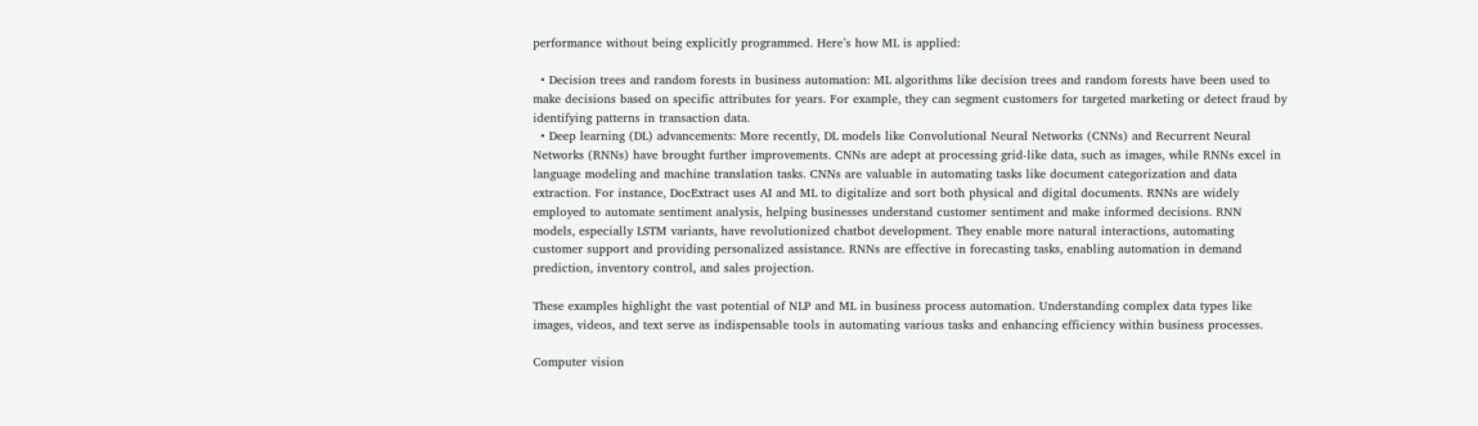performance without being explicitly programmed. Here’s how ML is applied:

  • Decision trees and random forests in business automation: ML algorithms like decision trees and random forests have been used to make decisions based on specific attributes for years. For example, they can segment customers for targeted marketing or detect fraud by identifying patterns in transaction data.
  • Deep learning (DL) advancements: More recently, DL models like Convolutional Neural Networks (CNNs) and Recurrent Neural Networks (RNNs) have brought further improvements. CNNs are adept at processing grid-like data, such as images, while RNNs excel in language modeling and machine translation tasks. CNNs are valuable in automating tasks like document categorization and data extraction. For instance, DocExtract uses AI and ML to digitalize and sort both physical and digital documents. RNNs are widely employed to automate sentiment analysis, helping businesses understand customer sentiment and make informed decisions. RNN models, especially LSTM variants, have revolutionized chatbot development. They enable more natural interactions, automating customer support and providing personalized assistance. RNNs are effective in forecasting tasks, enabling automation in demand prediction, inventory control, and sales projection.

These examples highlight the vast potential of NLP and ML in business process automation. Understanding complex data types like images, videos, and text serve as indispensable tools in automating various tasks and enhancing efficiency within business processes.

Computer vision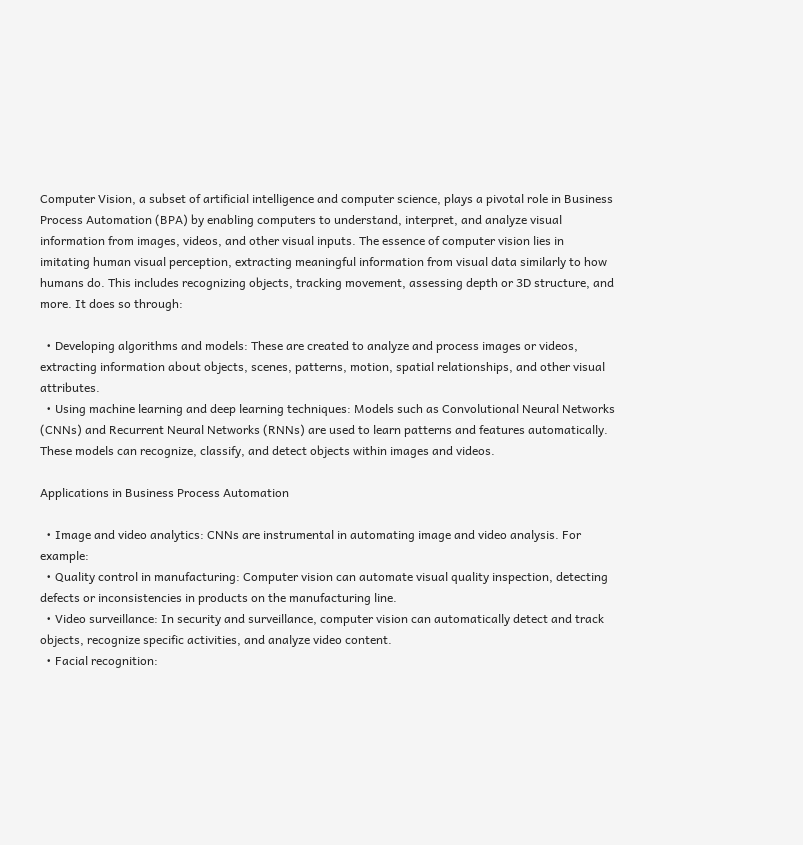Computer Vision, a subset of artificial intelligence and computer science, plays a pivotal role in Business Process Automation (BPA) by enabling computers to understand, interpret, and analyze visual information from images, videos, and other visual inputs. The essence of computer vision lies in imitating human visual perception, extracting meaningful information from visual data similarly to how humans do. This includes recognizing objects, tracking movement, assessing depth or 3D structure, and more. It does so through:

  • Developing algorithms and models: These are created to analyze and process images or videos, extracting information about objects, scenes, patterns, motion, spatial relationships, and other visual attributes.
  • Using machine learning and deep learning techniques: Models such as Convolutional Neural Networks (CNNs) and Recurrent Neural Networks (RNNs) are used to learn patterns and features automatically. These models can recognize, classify, and detect objects within images and videos.

Applications in Business Process Automation

  • Image and video analytics: CNNs are instrumental in automating image and video analysis. For example:
  • Quality control in manufacturing: Computer vision can automate visual quality inspection, detecting defects or inconsistencies in products on the manufacturing line.
  • Video surveillance: In security and surveillance, computer vision can automatically detect and track objects, recognize specific activities, and analyze video content.
  • Facial recognition: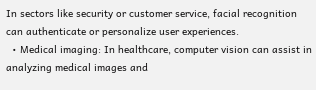In sectors like security or customer service, facial recognition can authenticate or personalize user experiences.
  • Medical imaging: In healthcare, computer vision can assist in analyzing medical images and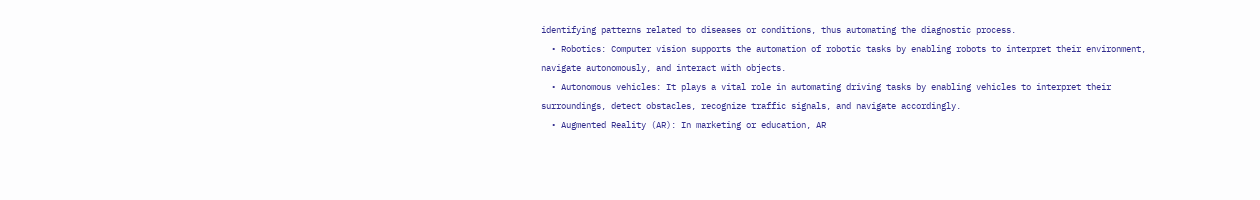identifying patterns related to diseases or conditions, thus automating the diagnostic process.
  • Robotics: Computer vision supports the automation of robotic tasks by enabling robots to interpret their environment, navigate autonomously, and interact with objects.
  • Autonomous vehicles: It plays a vital role in automating driving tasks by enabling vehicles to interpret their surroundings, detect obstacles, recognize traffic signals, and navigate accordingly.
  • Augmented Reality (AR): In marketing or education, AR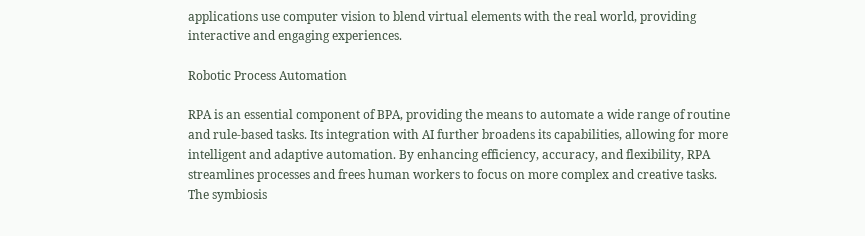applications use computer vision to blend virtual elements with the real world, providing interactive and engaging experiences.

Robotic Process Automation

RPA is an essential component of BPA, providing the means to automate a wide range of routine and rule-based tasks. Its integration with AI further broadens its capabilities, allowing for more intelligent and adaptive automation. By enhancing efficiency, accuracy, and flexibility, RPA streamlines processes and frees human workers to focus on more complex and creative tasks. The symbiosis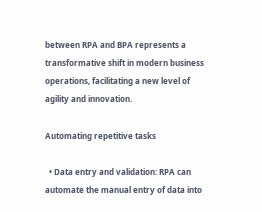between RPA and BPA represents a transformative shift in modern business operations, facilitating a new level of agility and innovation.

Automating repetitive tasks

  • Data entry and validation: RPA can automate the manual entry of data into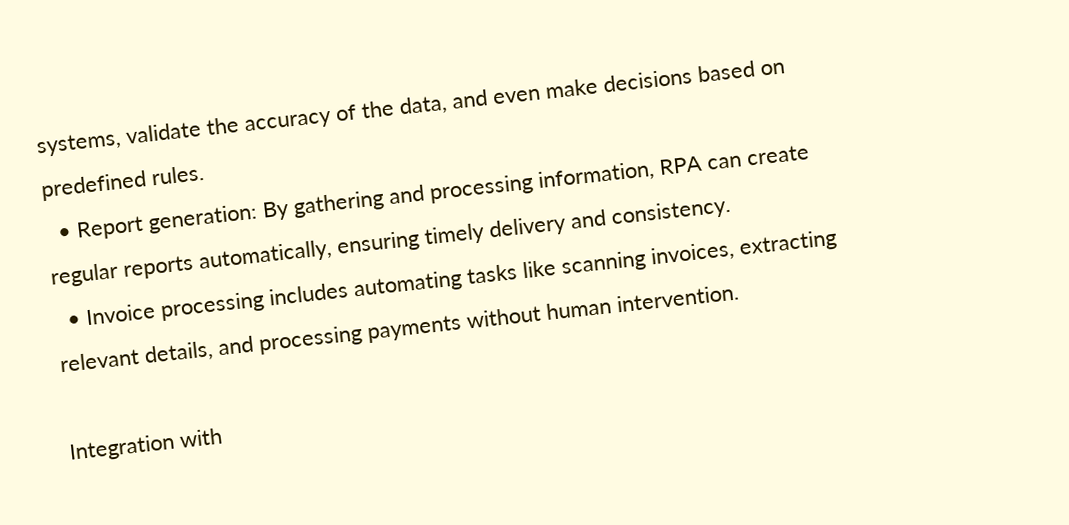systems, validate the accuracy of the data, and even make decisions based on predefined rules.
  • Report generation: By gathering and processing information, RPA can create regular reports automatically, ensuring timely delivery and consistency.
  • Invoice processing includes automating tasks like scanning invoices, extracting relevant details, and processing payments without human intervention.

Integration with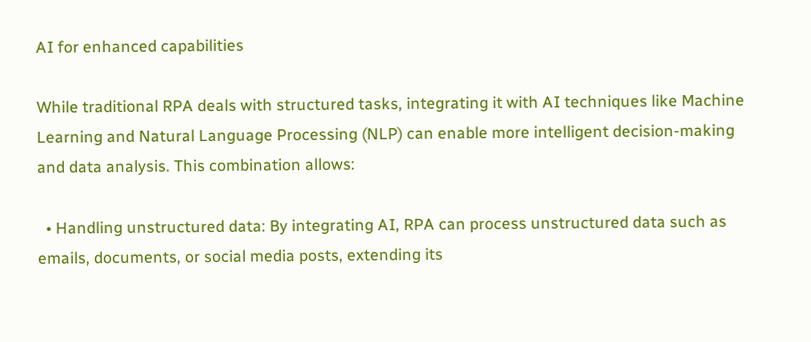AI for enhanced capabilities

While traditional RPA deals with structured tasks, integrating it with AI techniques like Machine Learning and Natural Language Processing (NLP) can enable more intelligent decision-making and data analysis. This combination allows:

  • Handling unstructured data: By integrating AI, RPA can process unstructured data such as emails, documents, or social media posts, extending its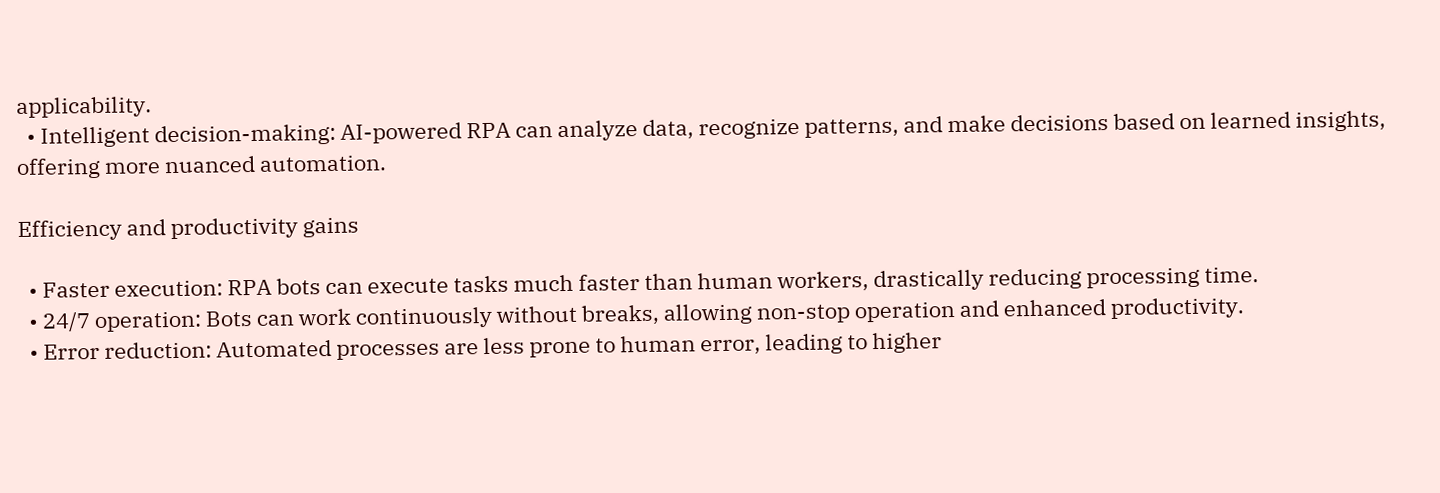applicability.
  • Intelligent decision-making: AI-powered RPA can analyze data, recognize patterns, and make decisions based on learned insights, offering more nuanced automation.

Efficiency and productivity gains

  • Faster execution: RPA bots can execute tasks much faster than human workers, drastically reducing processing time.
  • 24/7 operation: Bots can work continuously without breaks, allowing non-stop operation and enhanced productivity.
  • Error reduction: Automated processes are less prone to human error, leading to higher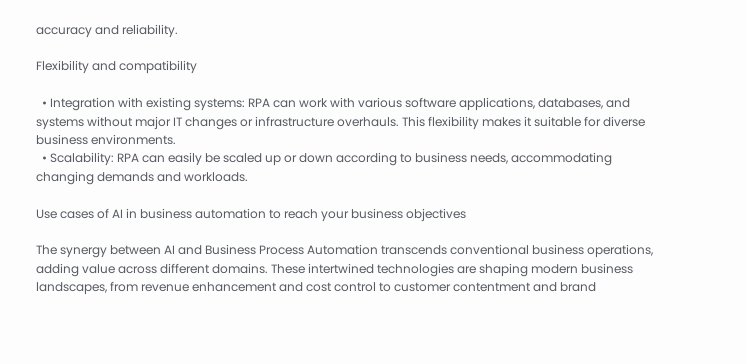accuracy and reliability.

Flexibility and compatibility

  • Integration with existing systems: RPA can work with various software applications, databases, and systems without major IT changes or infrastructure overhauls. This flexibility makes it suitable for diverse business environments.
  • Scalability: RPA can easily be scaled up or down according to business needs, accommodating changing demands and workloads.

Use cases of AI in business automation to reach your business objectives

The synergy between AI and Business Process Automation transcends conventional business operations, adding value across different domains. These intertwined technologies are shaping modern business landscapes, from revenue enhancement and cost control to customer contentment and brand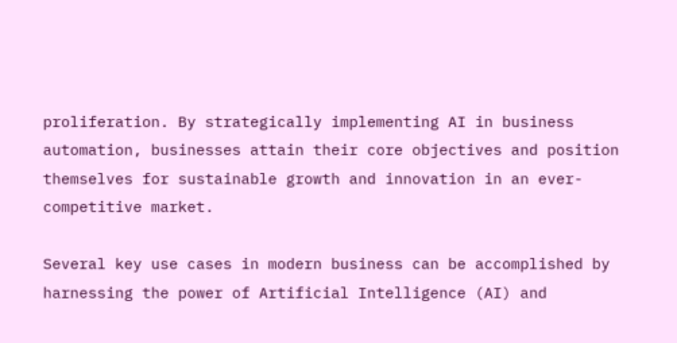proliferation. By strategically implementing AI in business automation, businesses attain their core objectives and position themselves for sustainable growth and innovation in an ever-competitive market.

Several key use cases in modern business can be accomplished by harnessing the power of Artificial Intelligence (AI) and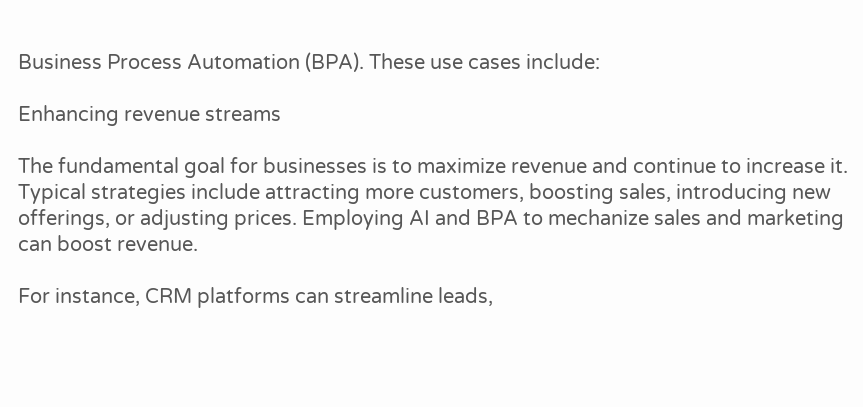Business Process Automation (BPA). These use cases include:

Enhancing revenue streams

The fundamental goal for businesses is to maximize revenue and continue to increase it. Typical strategies include attracting more customers, boosting sales, introducing new offerings, or adjusting prices. Employing AI and BPA to mechanize sales and marketing can boost revenue.

For instance, CRM platforms can streamline leads,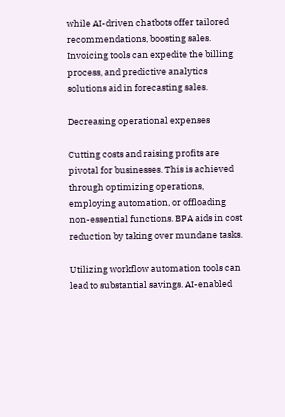while AI-driven chatbots offer tailored recommendations, boosting sales. Invoicing tools can expedite the billing process, and predictive analytics solutions aid in forecasting sales.

Decreasing operational expenses

Cutting costs and raising profits are pivotal for businesses. This is achieved through optimizing operations, employing automation, or offloading non-essential functions. BPA aids in cost reduction by taking over mundane tasks.

Utilizing workflow automation tools can lead to substantial savings. AI-enabled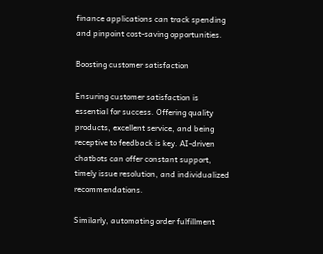finance applications can track spending and pinpoint cost-saving opportunities.

Boosting customer satisfaction

Ensuring customer satisfaction is essential for success. Offering quality products, excellent service, and being receptive to feedback is key. AI-driven chatbots can offer constant support, timely issue resolution, and individualized recommendations.

Similarly, automating order fulfillment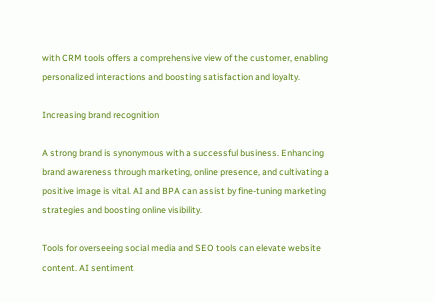with CRM tools offers a comprehensive view of the customer, enabling personalized interactions and boosting satisfaction and loyalty.

Increasing brand recognition

A strong brand is synonymous with a successful business. Enhancing brand awareness through marketing, online presence, and cultivating a positive image is vital. AI and BPA can assist by fine-tuning marketing strategies and boosting online visibility.

Tools for overseeing social media and SEO tools can elevate website content. AI sentiment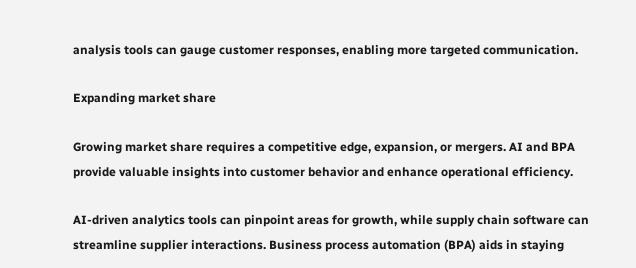analysis tools can gauge customer responses, enabling more targeted communication.

Expanding market share

Growing market share requires a competitive edge, expansion, or mergers. AI and BPA provide valuable insights into customer behavior and enhance operational efficiency.

AI-driven analytics tools can pinpoint areas for growth, while supply chain software can streamline supplier interactions. Business process automation (BPA) aids in staying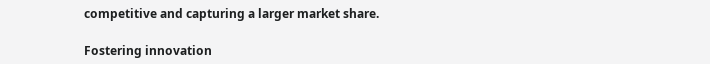competitive and capturing a larger market share.

Fostering innovation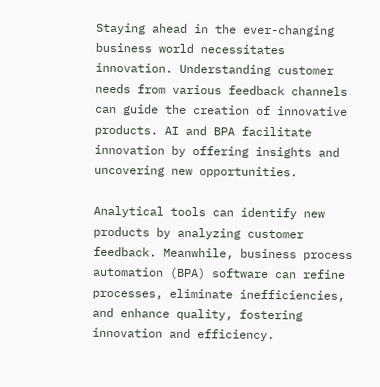Staying ahead in the ever-changing business world necessitates innovation. Understanding customer needs from various feedback channels can guide the creation of innovative products. AI and BPA facilitate innovation by offering insights and uncovering new opportunities.

Analytical tools can identify new products by analyzing customer feedback. Meanwhile, business process automation (BPA) software can refine processes, eliminate inefficiencies, and enhance quality, fostering innovation and efficiency.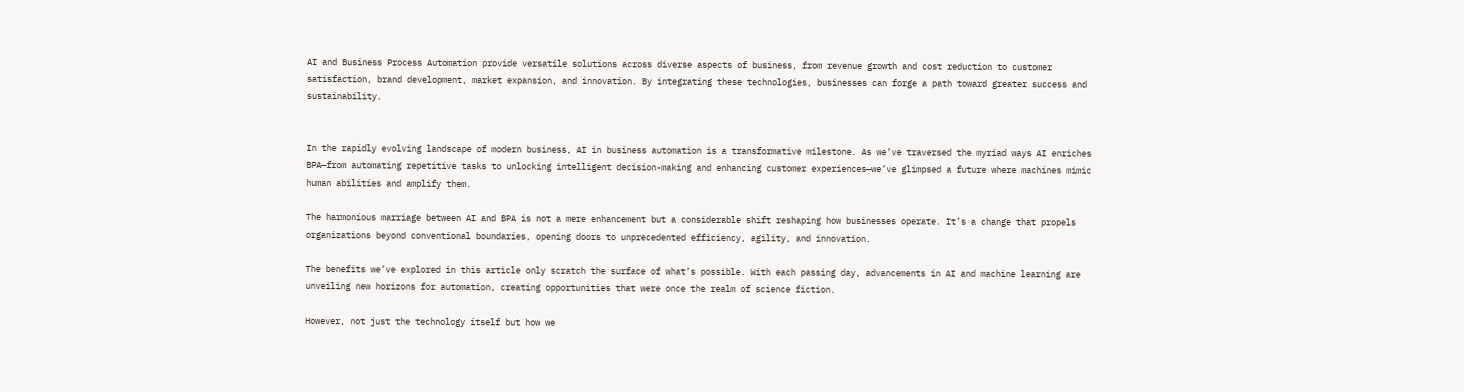AI and Business Process Automation provide versatile solutions across diverse aspects of business, from revenue growth and cost reduction to customer satisfaction, brand development, market expansion, and innovation. By integrating these technologies, businesses can forge a path toward greater success and sustainability.


In the rapidly evolving landscape of modern business, AI in business automation is a transformative milestone. As we’ve traversed the myriad ways AI enriches BPA—from automating repetitive tasks to unlocking intelligent decision-making and enhancing customer experiences—we’ve glimpsed a future where machines mimic human abilities and amplify them.

The harmonious marriage between AI and BPA is not a mere enhancement but a considerable shift reshaping how businesses operate. It’s a change that propels organizations beyond conventional boundaries, opening doors to unprecedented efficiency, agility, and innovation.

The benefits we’ve explored in this article only scratch the surface of what’s possible. With each passing day, advancements in AI and machine learning are unveiling new horizons for automation, creating opportunities that were once the realm of science fiction.

However, not just the technology itself but how we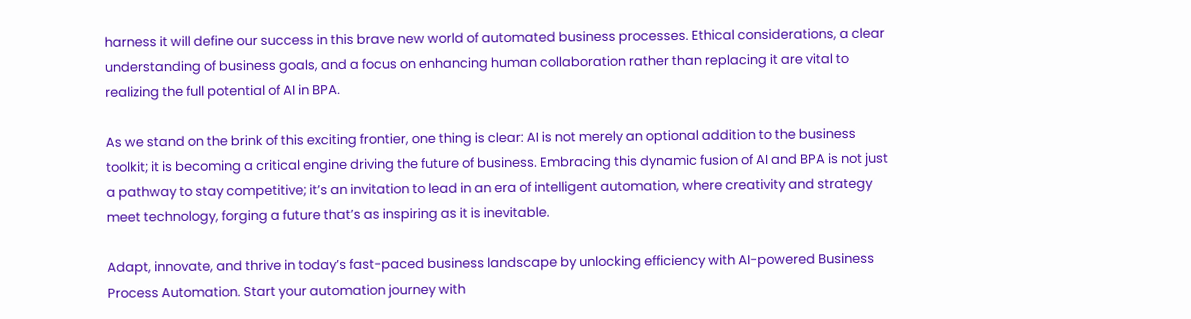harness it will define our success in this brave new world of automated business processes. Ethical considerations, a clear understanding of business goals, and a focus on enhancing human collaboration rather than replacing it are vital to realizing the full potential of AI in BPA.

As we stand on the brink of this exciting frontier, one thing is clear: AI is not merely an optional addition to the business toolkit; it is becoming a critical engine driving the future of business. Embracing this dynamic fusion of AI and BPA is not just a pathway to stay competitive; it’s an invitation to lead in an era of intelligent automation, where creativity and strategy meet technology, forging a future that’s as inspiring as it is inevitable.

Adapt, innovate, and thrive in today’s fast-paced business landscape by unlocking efficiency with AI-powered Business Process Automation. Start your automation journey with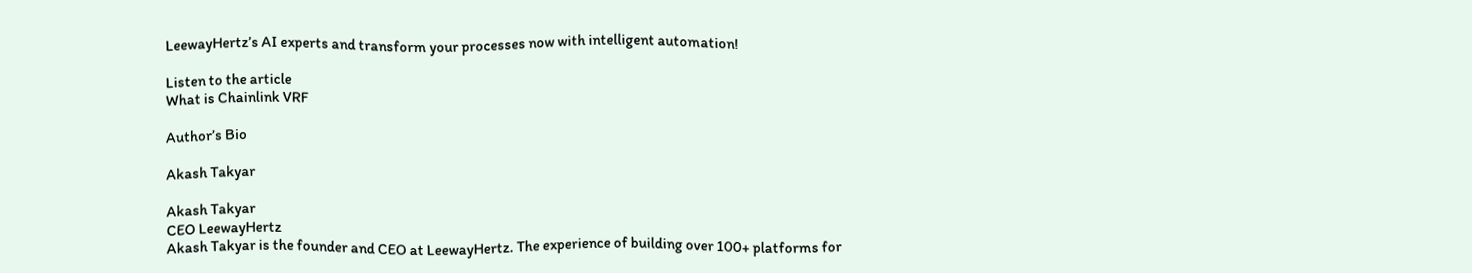LeewayHertz’s AI experts and transform your processes now with intelligent automation!

Listen to the article
What is Chainlink VRF

Author’s Bio

Akash Takyar

Akash Takyar
CEO LeewayHertz
Akash Takyar is the founder and CEO at LeewayHertz. The experience of building over 100+ platforms for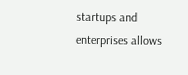startups and enterprises allows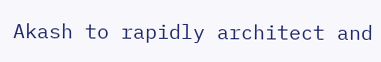Akash to rapidly architect and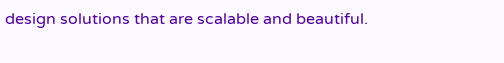design solutions that are scalable and beautiful.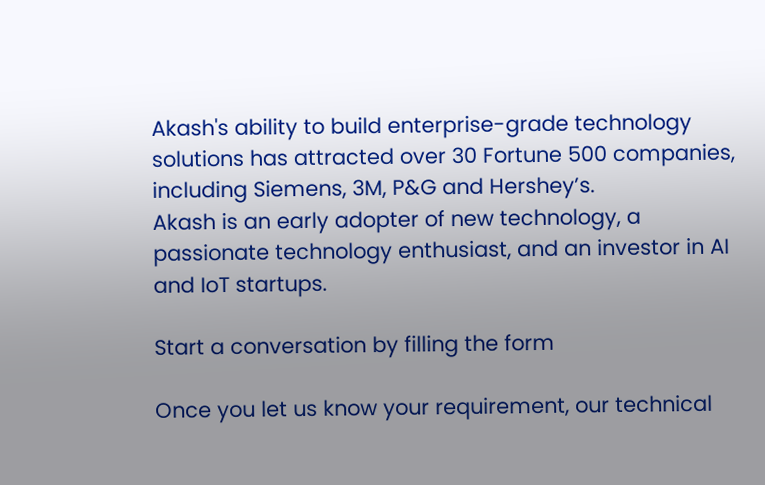Akash's ability to build enterprise-grade technology solutions has attracted over 30 Fortune 500 companies, including Siemens, 3M, P&G and Hershey’s.
Akash is an early adopter of new technology, a passionate technology enthusiast, and an investor in AI and IoT startups.

Start a conversation by filling the form

Once you let us know your requirement, our technical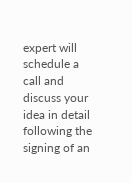expert will schedule a call and discuss your idea in detail following the signing of an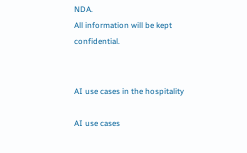NDA.
All information will be kept confidential.


AI use cases in the hospitality

AI use cases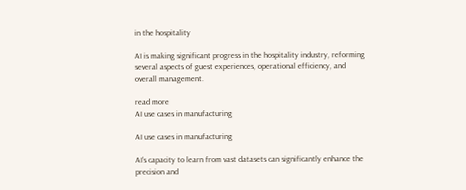in the hospitality

AI is making significant progress in the hospitality industry, reforming several aspects of guest experiences, operational efficiency, and overall management.

read more
AI use cases in manufacturing

AI use cases in manufacturing

AI’s capacity to learn from vast datasets can significantly enhance the precision and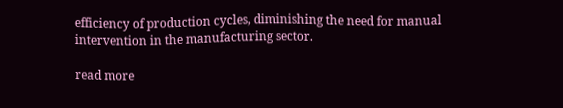efficiency of production cycles, diminishing the need for manual intervention in the manufacturing sector.

read more